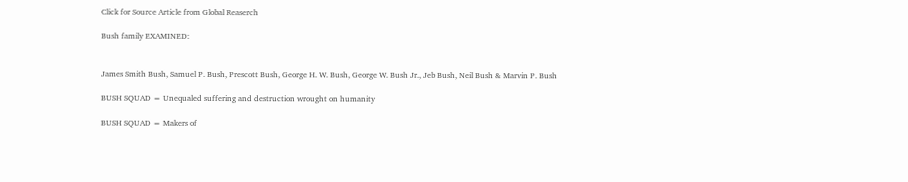Click for Source Article from Global Reaserch

Bush family EXAMINED:


James Smith Bush, Samuel P. Bush, Prescott Bush, George H. W. Bush, George W. Bush Jr., Jeb Bush, Neil Bush & Marvin P. Bush

BUSH SQUAD = Unequaled suffering and destruction wrought on humanity

BUSH SQUAD = Makers of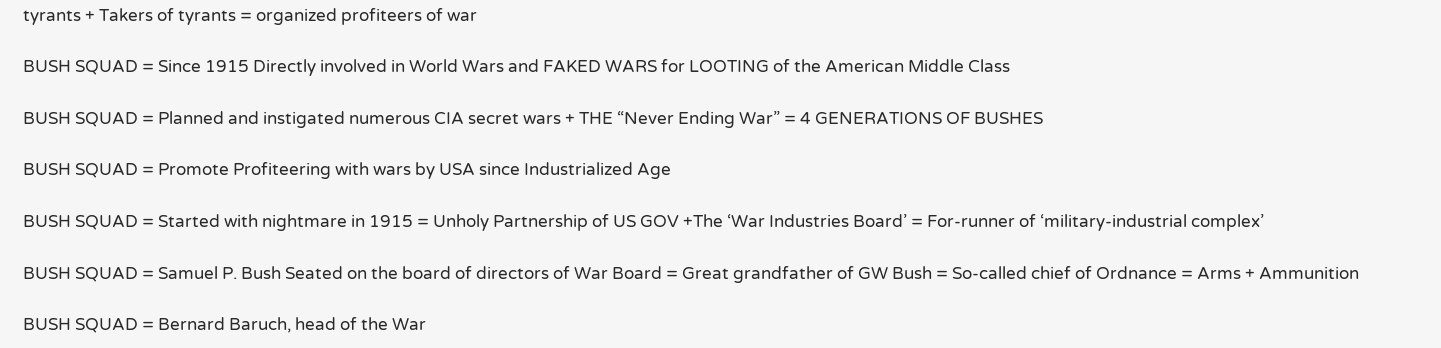tyrants + Takers of tyrants = organized profiteers of war

BUSH SQUAD = Since 1915 Directly involved in World Wars and FAKED WARS for LOOTING of the American Middle Class

BUSH SQUAD = Planned and instigated numerous CIA secret wars + THE “Never Ending War” = 4 GENERATIONS OF BUSHES

BUSH SQUAD = Promote Profiteering with wars by USA since Industrialized Age

BUSH SQUAD = Started with nightmare in 1915 = Unholy Partnership of US GOV +The ‘War Industries Board’ = For-runner of ‘military-industrial complex’

BUSH SQUAD = Samuel P. Bush Seated on the board of directors of War Board = Great grandfather of GW Bush = So-called chief of Ordnance = Arms + Ammunition

BUSH SQUAD = Bernard Baruch, head of the War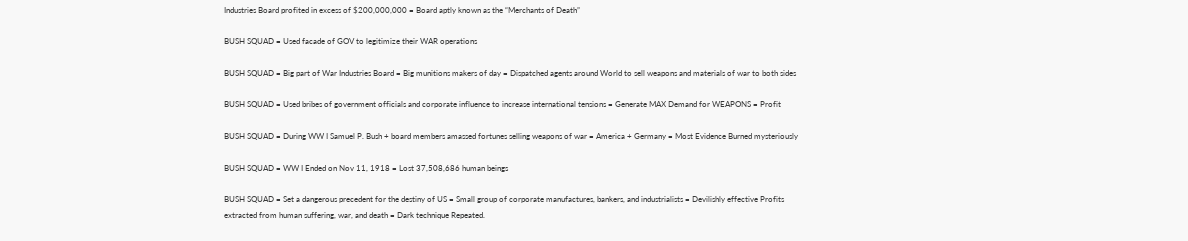Industries Board profited in excess of $200,000,000 = Board aptly known as the “Merchants of Death”

BUSH SQUAD = Used facade of GOV to legitimize their WAR operations

BUSH SQUAD = Big part of War Industries Board = Big munitions makers of day = Dispatched agents around World to sell weapons and materials of war to both sides

BUSH SQUAD = Used bribes of government officials and corporate influence to increase international tensions = Generate MAX Demand for WEAPONS = Profit

BUSH SQUAD = During WW I Samuel P. Bush + board members amassed fortunes selling weapons of war = America + Germany = Most Evidence Burned mysteriously

BUSH SQUAD = WW I Ended on Nov 11, 1918 = Lost 37,508,686 human beings

BUSH SQUAD = Set a dangerous precedent for the destiny of US = Small group of corporate manufactures, bankers, and industrialists = Devilishly effective Profits extracted from human suffering, war, and death = Dark technique Repeated.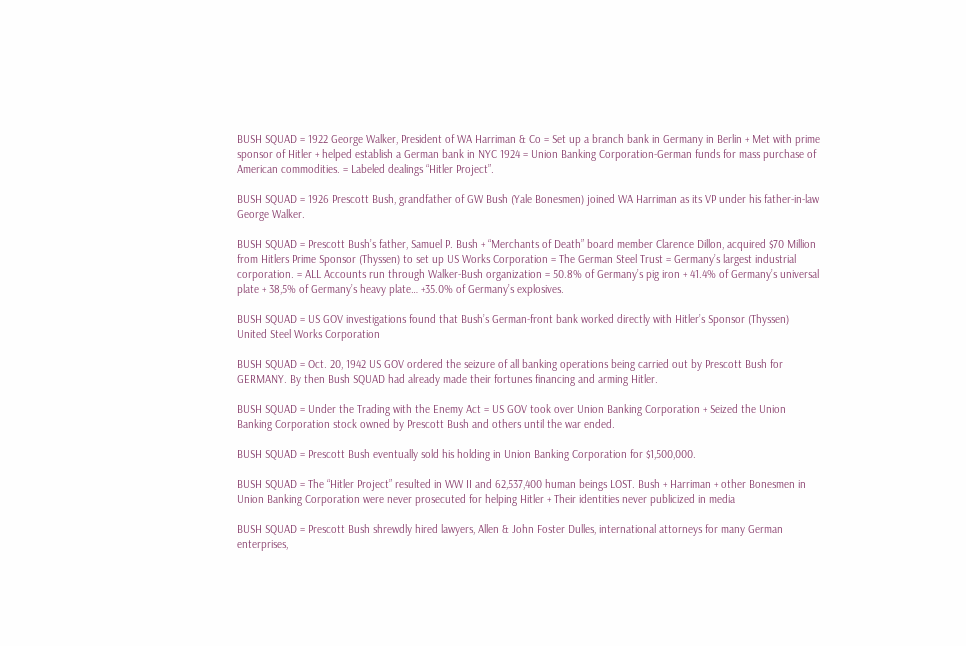BUSH SQUAD = 1922 George Walker, President of WA Harriman & Co = Set up a branch bank in Germany in Berlin + Met with prime sponsor of Hitler + helped establish a German bank in NYC 1924 = Union Banking Corporation-German funds for mass purchase of American commodities. = Labeled dealings “Hitler Project”.

BUSH SQUAD = 1926 Prescott Bush, grandfather of GW Bush (Yale Bonesmen) joined WA Harriman as its VP under his father-in-law George Walker.

BUSH SQUAD = Prescott Bush’s father, Samuel P. Bush + “Merchants of Death” board member Clarence Dillon, acquired $70 Million from Hitlers Prime Sponsor (Thyssen) to set up US Works Corporation = The German Steel Trust = Germany’s largest industrial corporation. = ALL Accounts run through Walker-Bush organization = 50.8% of Germany’s pig iron + 41.4% of Germany’s universal plate + 38,5% of Germany’s heavy plate… +35.0% of Germany’s explosives.

BUSH SQUAD = US GOV investigations found that Bush’s German-front bank worked directly with Hitler’s Sponsor (Thyssen) United Steel Works Corporation

BUSH SQUAD = Oct. 20, 1942 US GOV ordered the seizure of all banking operations being carried out by Prescott Bush for GERMANY. By then Bush SQUAD had already made their fortunes financing and arming Hitler.

BUSH SQUAD = Under the Trading with the Enemy Act = US GOV took over Union Banking Corporation + Seized the Union Banking Corporation stock owned by Prescott Bush and others until the war ended.

BUSH SQUAD = Prescott Bush eventually sold his holding in Union Banking Corporation for $1,500,000.

BUSH SQUAD = The “Hitler Project” resulted in WW II and 62,537,400 human beings LOST. Bush + Harriman + other Bonesmen in Union Banking Corporation were never prosecuted for helping Hitler + Their identities never publicized in media

BUSH SQUAD = Prescott Bush shrewdly hired lawyers, Allen & John Foster Dulles, international attorneys for many German enterprises,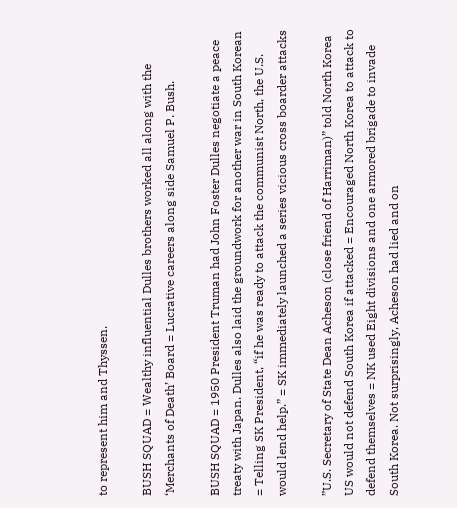to represent him and Thyssen.

BUSH SQUAD = Wealthy influential Dulles brothers worked all along with the ‘Merchants of Death’ Board = Lucrative careers along side Samuel P. Bush.

BUSH SQUAD = 1950 President Truman had John Foster Dulles negotiate a peace treaty with Japan. Dulles also laid the groundwork for another war in South Korean = Telling SK President, “if he was ready to attack the communist North, the U.S. would lend help.” = SK immediately launched a series vicious cross boarder attacks

”U.S. Secretary of State Dean Acheson (close friend of Harriman)” told North Korea US would not defend South Korea if attacked = Encouraged North Korea to attack to defend themselves = NK used Eight divisions and one armored brigade to invade South Korea. Not surprisingly, Acheson had lied and on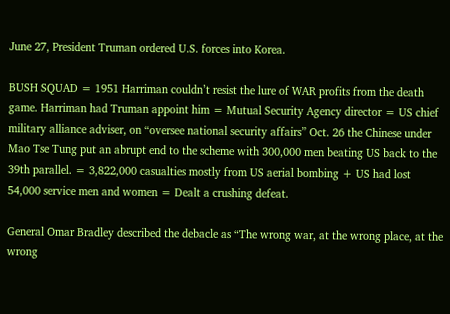June 27, President Truman ordered U.S. forces into Korea.

BUSH SQUAD = 1951 Harriman couldn’t resist the lure of WAR profits from the death game. Harriman had Truman appoint him = Mutual Security Agency director = US chief military alliance adviser, on “oversee national security affairs” Oct. 26 the Chinese under Mao Tse Tung put an abrupt end to the scheme with 300,000 men beating US back to the 39th parallel. = 3,822,000 casualties mostly from US aerial bombing + US had lost 54,000 service men and women = Dealt a crushing defeat.

General Omar Bradley described the debacle as “The wrong war, at the wrong place, at the wrong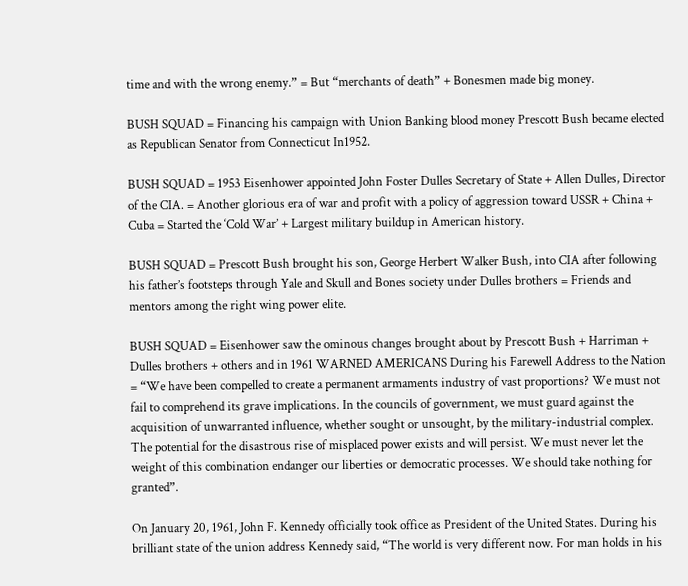time and with the wrong enemy.” = But “merchants of death” + Bonesmen made big money.

BUSH SQUAD = Financing his campaign with Union Banking blood money Prescott Bush became elected as Republican Senator from Connecticut In1952.

BUSH SQUAD = 1953 Eisenhower appointed John Foster Dulles Secretary of State + Allen Dulles, Director of the CIA. = Another glorious era of war and profit with a policy of aggression toward USSR + China + Cuba = Started the ‘Cold War’ + Largest military buildup in American history.

BUSH SQUAD = Prescott Bush brought his son, George Herbert Walker Bush, into CIA after following his father’s footsteps through Yale and Skull and Bones society under Dulles brothers = Friends and mentors among the right wing power elite.

BUSH SQUAD = Eisenhower saw the ominous changes brought about by Prescott Bush + Harriman + Dulles brothers + others and in 1961 WARNED AMERICANS During his Farewell Address to the Nation = “We have been compelled to create a permanent armaments industry of vast proportions? We must not fail to comprehend its grave implications. In the councils of government, we must guard against the acquisition of unwarranted influence, whether sought or unsought, by the military-industrial complex. The potential for the disastrous rise of misplaced power exists and will persist. We must never let the weight of this combination endanger our liberties or democratic processes. We should take nothing for granted”.

On January 20, 1961, John F. Kennedy officially took office as President of the United States. During his brilliant state of the union address Kennedy said, “The world is very different now. For man holds in his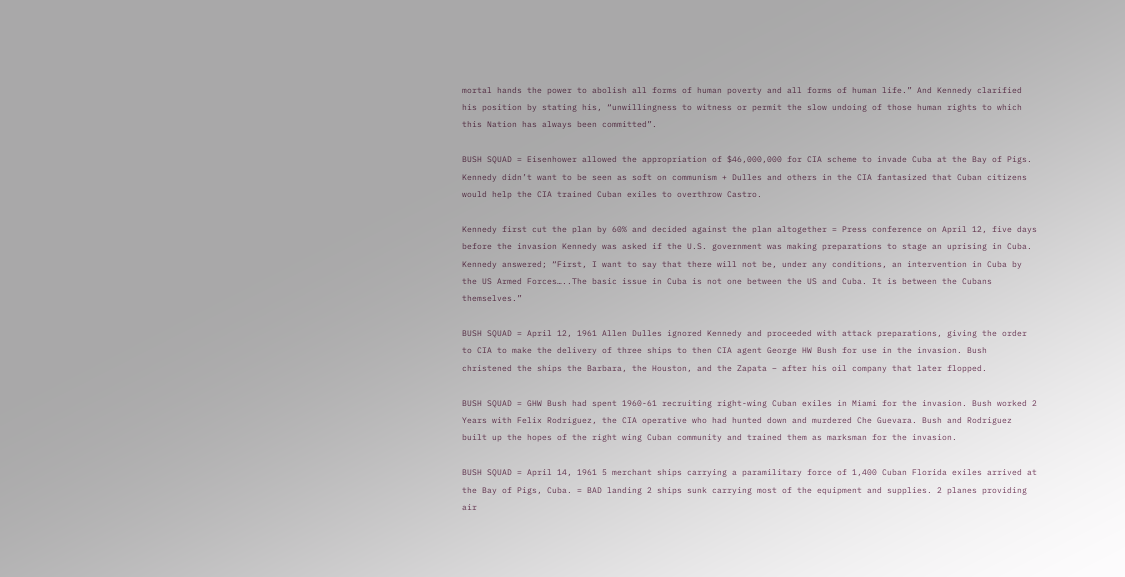mortal hands the power to abolish all forms of human poverty and all forms of human life.” And Kennedy clarified his position by stating his, “unwillingness to witness or permit the slow undoing of those human rights to which this Nation has always been committed”.

BUSH SQUAD = Eisenhower allowed the appropriation of $46,000,000 for CIA scheme to invade Cuba at the Bay of Pigs. Kennedy didn’t want to be seen as soft on communism + Dulles and others in the CIA fantasized that Cuban citizens would help the CIA trained Cuban exiles to overthrow Castro.

Kennedy first cut the plan by 60% and decided against the plan altogether = Press conference on April 12, five days before the invasion Kennedy was asked if the U.S. government was making preparations to stage an uprising in Cuba. Kennedy answered; “First, I want to say that there will not be, under any conditions, an intervention in Cuba by the US Armed Forces…..The basic issue in Cuba is not one between the US and Cuba. It is between the Cubans themselves.”

BUSH SQUAD = April 12, 1961 Allen Dulles ignored Kennedy and proceeded with attack preparations, giving the order to CIA to make the delivery of three ships to then CIA agent George HW Bush for use in the invasion. Bush christened the ships the Barbara, the Houston, and the Zapata – after his oil company that later flopped.

BUSH SQUAD = GHW Bush had spent 1960-61 recruiting right-wing Cuban exiles in Miami for the invasion. Bush worked 2 Years with Felix Rodriguez, the CIA operative who had hunted down and murdered Che Guevara. Bush and Rodriguez built up the hopes of the right wing Cuban community and trained them as marksman for the invasion.

BUSH SQUAD = April 14, 1961 5 merchant ships carrying a paramilitary force of 1,400 Cuban Florida exiles arrived at the Bay of Pigs, Cuba. = BAD landing 2 ships sunk carrying most of the equipment and supplies. 2 planes providing air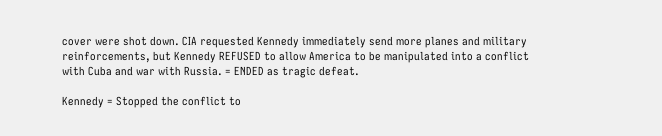cover were shot down. CIA requested Kennedy immediately send more planes and military reinforcements, but Kennedy REFUSED to allow America to be manipulated into a conflict with Cuba and war with Russia. = ENDED as tragic defeat.

Kennedy = Stopped the conflict to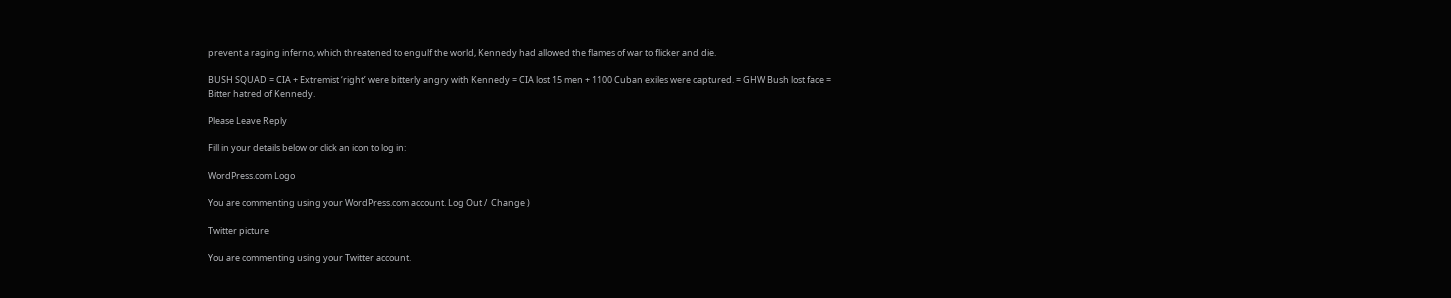prevent a raging inferno, which threatened to engulf the world, Kennedy had allowed the flames of war to flicker and die.

BUSH SQUAD = CIA + Extremist ‘right’ were bitterly angry with Kennedy = CIA lost 15 men + 1100 Cuban exiles were captured. = GHW Bush lost face = Bitter hatred of Kennedy.

Please Leave Reply

Fill in your details below or click an icon to log in:

WordPress.com Logo

You are commenting using your WordPress.com account. Log Out /  Change )

Twitter picture

You are commenting using your Twitter account.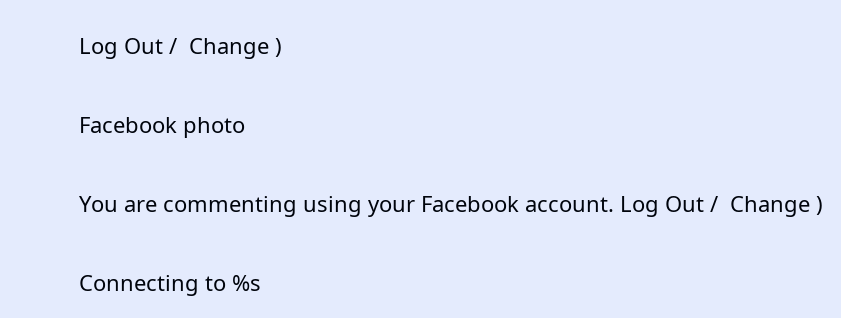Log Out /  Change )

Facebook photo

You are commenting using your Facebook account. Log Out /  Change )

Connecting to %s